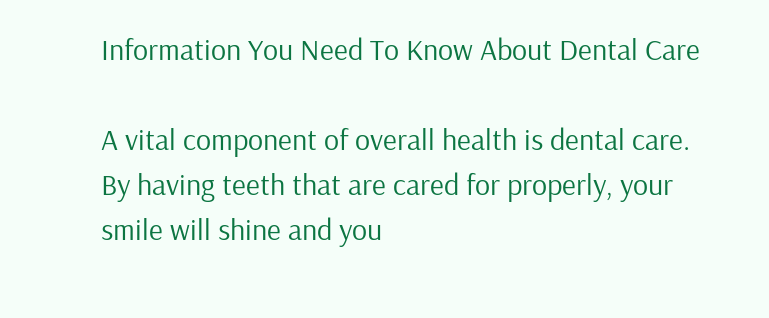Information You Need To Know About Dental Care

A vital component of overall health is dental care. By having teeth that are cared for properly, your smile will shine and you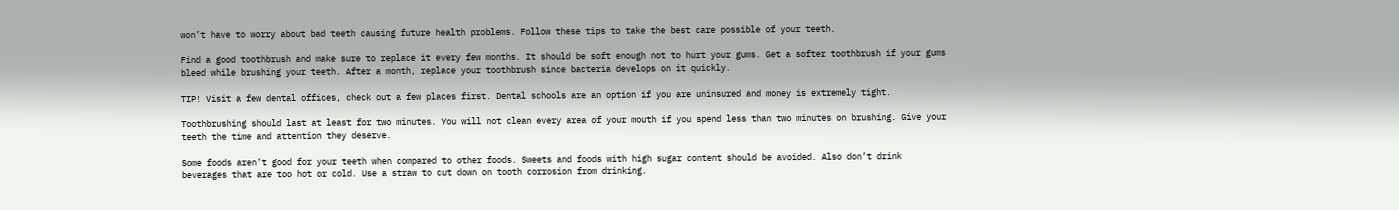won’t have to worry about bad teeth causing future health problems. Follow these tips to take the best care possible of your teeth.

Find a good toothbrush and make sure to replace it every few months. It should be soft enough not to hurt your gums. Get a softer toothbrush if your gums bleed while brushing your teeth. After a month, replace your toothbrush since bacteria develops on it quickly.

TIP! Visit a few dental offices, check out a few places first. Dental schools are an option if you are uninsured and money is extremely tight.

Toothbrushing should last at least for two minutes. You will not clean every area of your mouth if you spend less than two minutes on brushing. Give your teeth the time and attention they deserve.

Some foods aren’t good for your teeth when compared to other foods. Sweets and foods with high sugar content should be avoided. Also don’t drink beverages that are too hot or cold. Use a straw to cut down on tooth corrosion from drinking.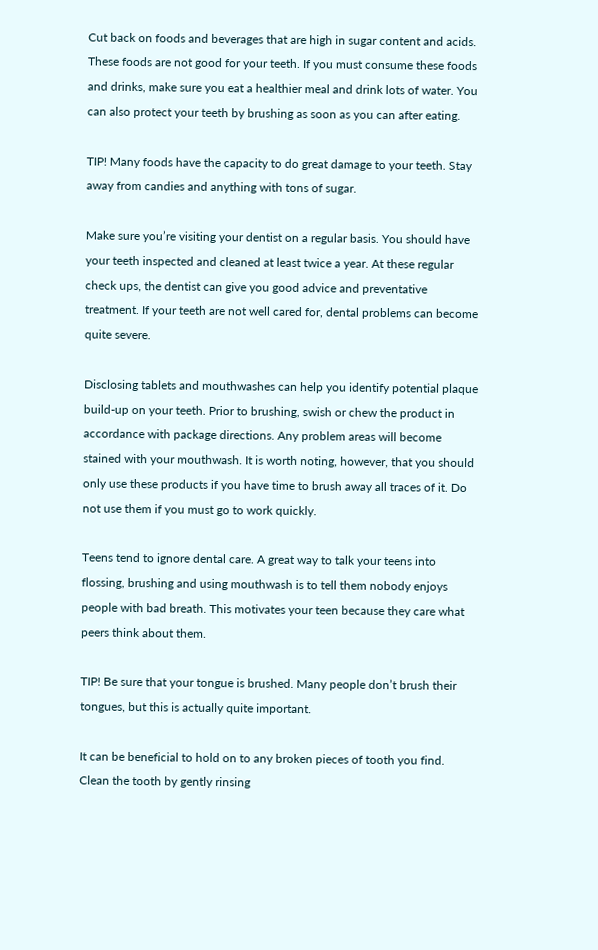Cut back on foods and beverages that are high in sugar content and acids. These foods are not good for your teeth. If you must consume these foods and drinks, make sure you eat a healthier meal and drink lots of water. You can also protect your teeth by brushing as soon as you can after eating.

TIP! Many foods have the capacity to do great damage to your teeth. Stay away from candies and anything with tons of sugar.

Make sure you’re visiting your dentist on a regular basis. You should have your teeth inspected and cleaned at least twice a year. At these regular check ups, the dentist can give you good advice and preventative treatment. If your teeth are not well cared for, dental problems can become quite severe.

Disclosing tablets and mouthwashes can help you identify potential plaque build-up on your teeth. Prior to brushing, swish or chew the product in accordance with package directions. Any problem areas will become stained with your mouthwash. It is worth noting, however, that you should only use these products if you have time to brush away all traces of it. Do not use them if you must go to work quickly.

Teens tend to ignore dental care. A great way to talk your teens into flossing, brushing and using mouthwash is to tell them nobody enjoys people with bad breath. This motivates your teen because they care what peers think about them.

TIP! Be sure that your tongue is brushed. Many people don’t brush their tongues, but this is actually quite important.

It can be beneficial to hold on to any broken pieces of tooth you find. Clean the tooth by gently rinsing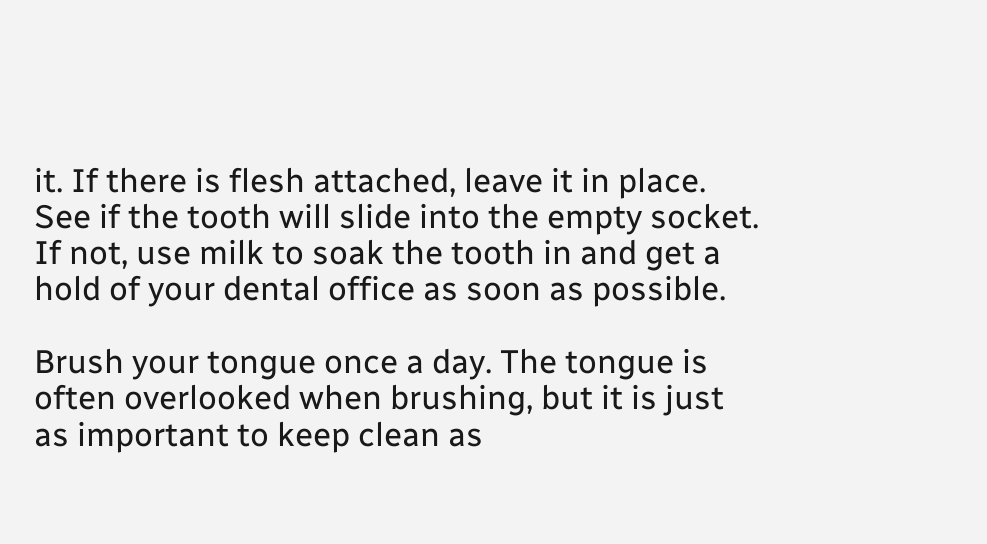it. If there is flesh attached, leave it in place. See if the tooth will slide into the empty socket. If not, use milk to soak the tooth in and get a hold of your dental office as soon as possible.

Brush your tongue once a day. The tongue is often overlooked when brushing, but it is just as important to keep clean as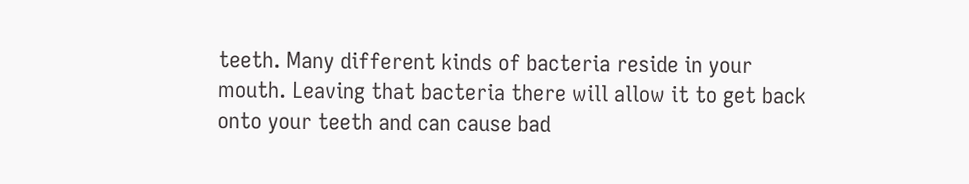teeth. Many different kinds of bacteria reside in your mouth. Leaving that bacteria there will allow it to get back onto your teeth and can cause bad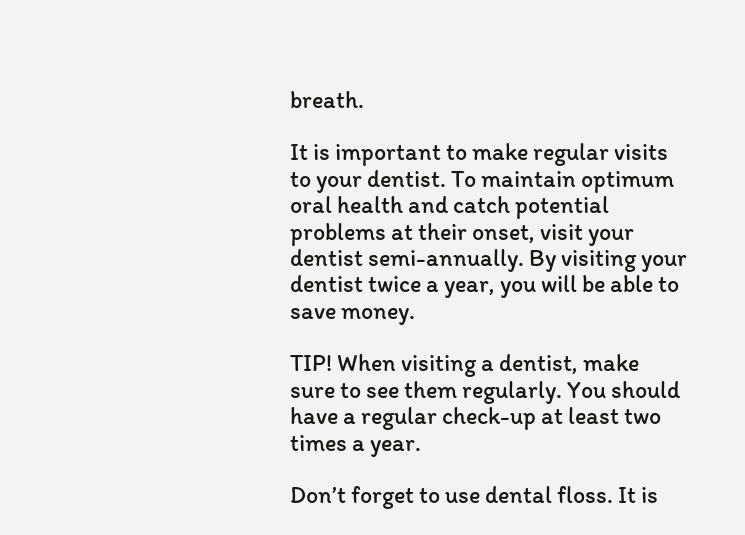breath.

It is important to make regular visits to your dentist. To maintain optimum oral health and catch potential problems at their onset, visit your dentist semi-annually. By visiting your dentist twice a year, you will be able to save money.

TIP! When visiting a dentist, make sure to see them regularly. You should have a regular check-up at least two times a year.

Don’t forget to use dental floss. It is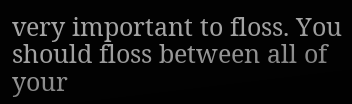very important to floss. You should floss between all of your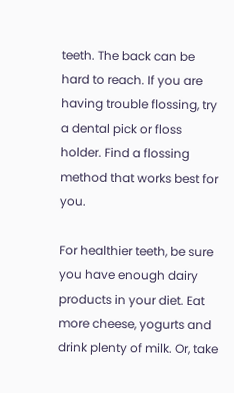teeth. The back can be hard to reach. If you are having trouble flossing, try a dental pick or floss holder. Find a flossing method that works best for you.

For healthier teeth, be sure you have enough dairy products in your diet. Eat more cheese, yogurts and drink plenty of milk. Or, take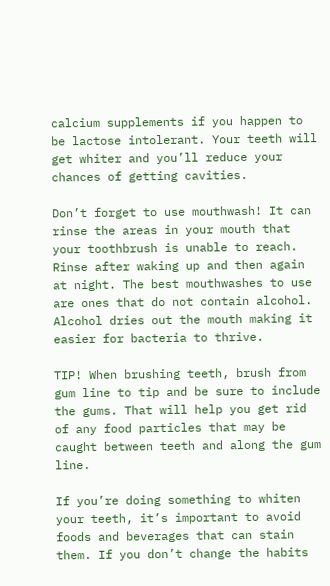calcium supplements if you happen to be lactose intolerant. Your teeth will get whiter and you’ll reduce your chances of getting cavities.

Don’t forget to use mouthwash! It can rinse the areas in your mouth that your toothbrush is unable to reach. Rinse after waking up and then again at night. The best mouthwashes to use are ones that do not contain alcohol. Alcohol dries out the mouth making it easier for bacteria to thrive.

TIP! When brushing teeth, brush from gum line to tip and be sure to include the gums. That will help you get rid of any food particles that may be caught between teeth and along the gum line.

If you’re doing something to whiten your teeth, it’s important to avoid foods and beverages that can stain them. If you don’t change the habits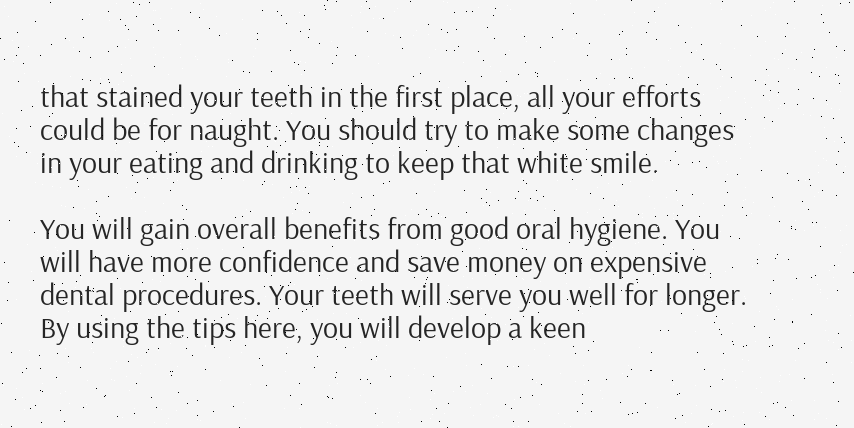that stained your teeth in the first place, all your efforts could be for naught. You should try to make some changes in your eating and drinking to keep that white smile.

You will gain overall benefits from good oral hygiene. You will have more confidence and save money on expensive dental procedures. Your teeth will serve you well for longer. By using the tips here, you will develop a keen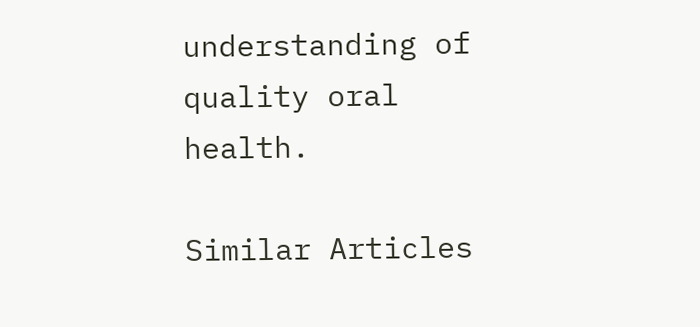understanding of quality oral health.

Similar Articles